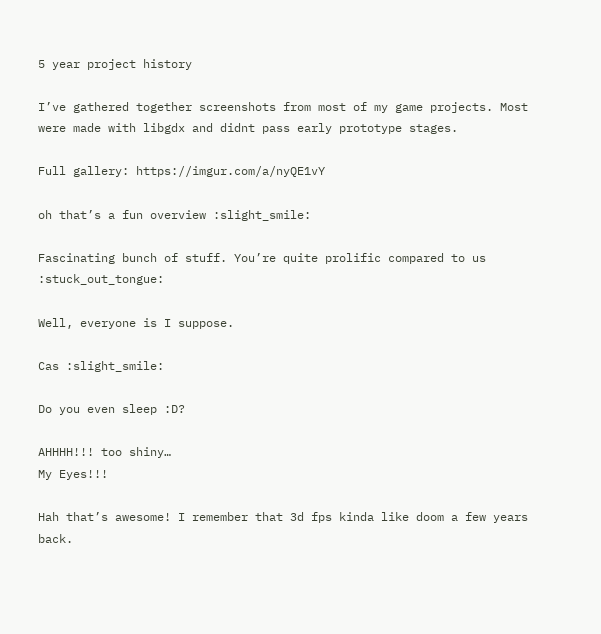5 year project history

I’ve gathered together screenshots from most of my game projects. Most were made with libgdx and didnt pass early prototype stages.

Full gallery: https://imgur.com/a/nyQE1vY

oh that’s a fun overview :slight_smile:

Fascinating bunch of stuff. You’re quite prolific compared to us :stuck_out_tongue:

Well, everyone is I suppose.

Cas :slight_smile:

Do you even sleep :D?

AHHHH!!! too shiny…
My Eyes!!!

Hah that’s awesome! I remember that 3d fps kinda like doom a few years back.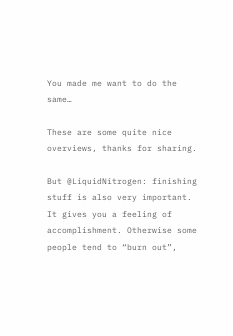You made me want to do the same…

These are some quite nice overviews, thanks for sharing.

But @LiquidNitrogen: finishing stuff is also very important. It gives you a feeling of accomplishment. Otherwise some people tend to “burn out”,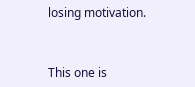losing motivation.



This one is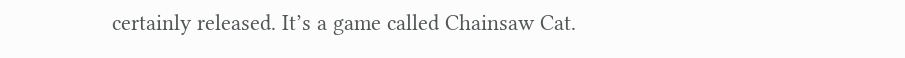certainly released. It’s a game called Chainsaw Cat.